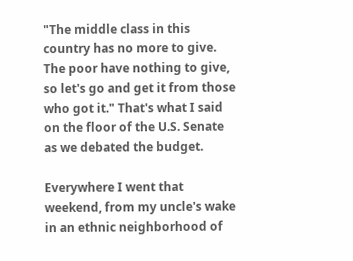"The middle class in this country has no more to give. The poor have nothing to give, so let's go and get it from those who got it." That's what I said on the floor of the U.S. Senate as we debated the budget.

Everywhere I went that weekend, from my uncle's wake in an ethnic neighborhood of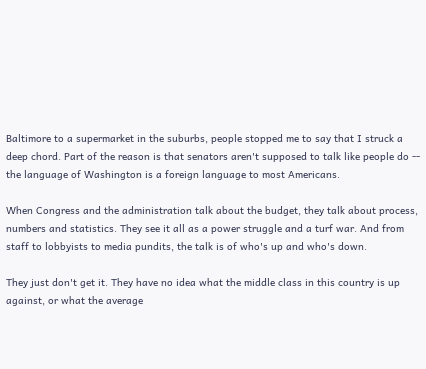Baltimore to a supermarket in the suburbs, people stopped me to say that I struck a deep chord. Part of the reason is that senators aren't supposed to talk like people do -- the language of Washington is a foreign language to most Americans.

When Congress and the administration talk about the budget, they talk about process, numbers and statistics. They see it all as a power struggle and a turf war. And from staff to lobbyists to media pundits, the talk is of who's up and who's down.

They just don't get it. They have no idea what the middle class in this country is up against, or what the average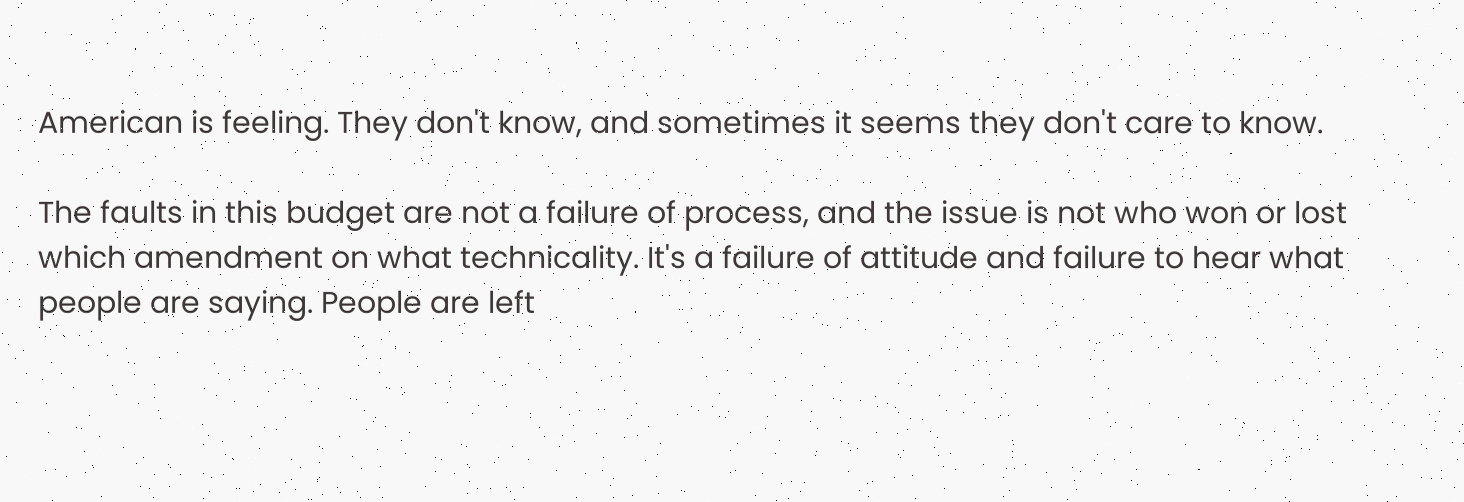American is feeling. They don't know, and sometimes it seems they don't care to know.

The faults in this budget are not a failure of process, and the issue is not who won or lost which amendment on what technicality. It's a failure of attitude and failure to hear what people are saying. People are left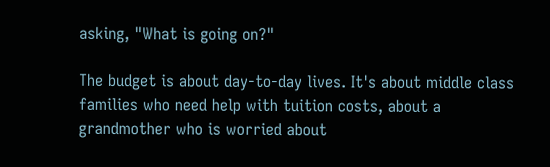asking, "What is going on?"

The budget is about day-to-day lives. It's about middle class families who need help with tuition costs, about a grandmother who is worried about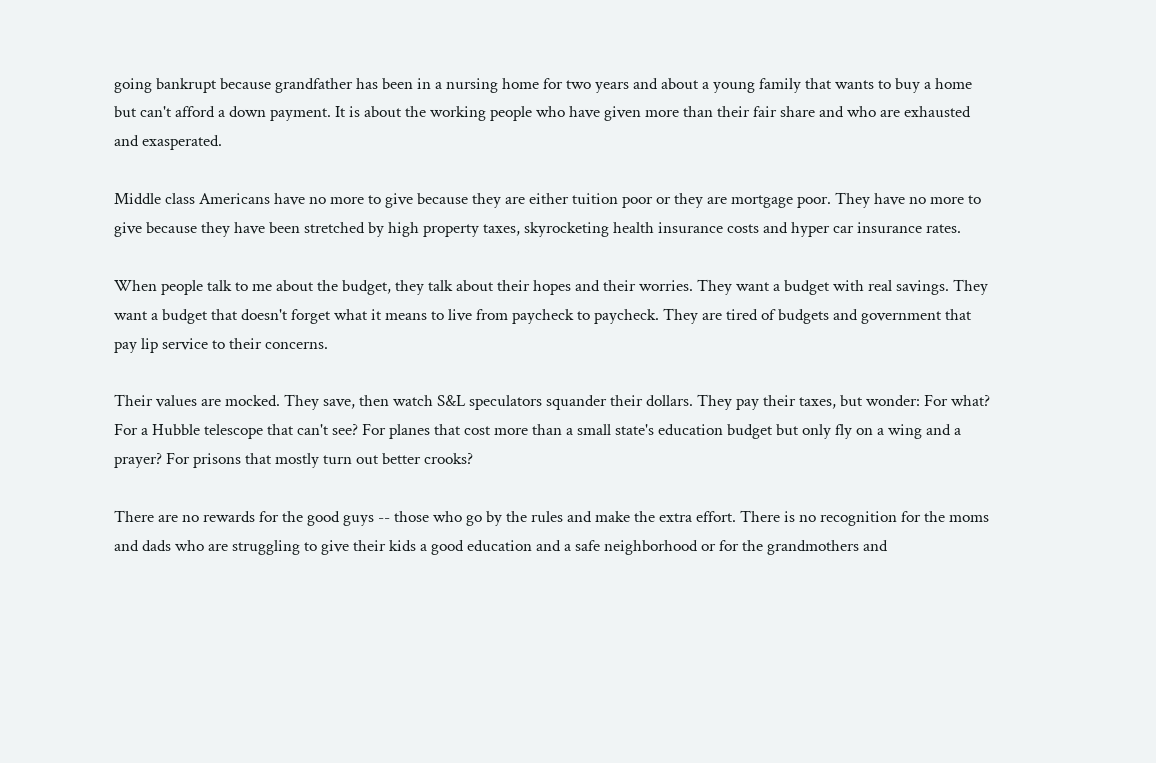going bankrupt because grandfather has been in a nursing home for two years and about a young family that wants to buy a home but can't afford a down payment. It is about the working people who have given more than their fair share and who are exhausted and exasperated.

Middle class Americans have no more to give because they are either tuition poor or they are mortgage poor. They have no more to give because they have been stretched by high property taxes, skyrocketing health insurance costs and hyper car insurance rates.

When people talk to me about the budget, they talk about their hopes and their worries. They want a budget with real savings. They want a budget that doesn't forget what it means to live from paycheck to paycheck. They are tired of budgets and government that pay lip service to their concerns.

Their values are mocked. They save, then watch S&L speculators squander their dollars. They pay their taxes, but wonder: For what? For a Hubble telescope that can't see? For planes that cost more than a small state's education budget but only fly on a wing and a prayer? For prisons that mostly turn out better crooks?

There are no rewards for the good guys -- those who go by the rules and make the extra effort. There is no recognition for the moms and dads who are struggling to give their kids a good education and a safe neighborhood or for the grandmothers and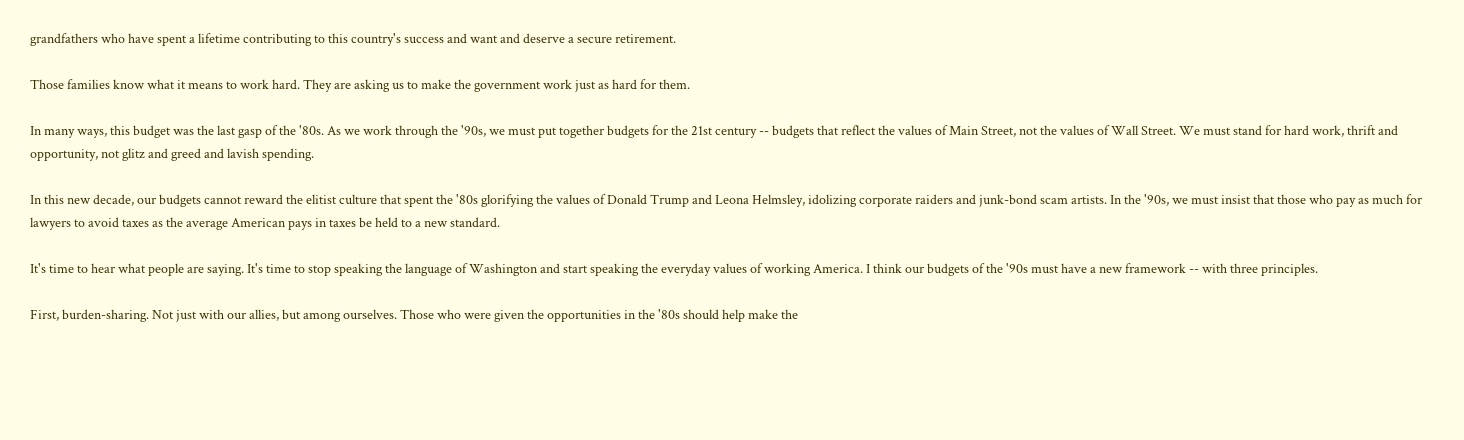grandfathers who have spent a lifetime contributing to this country's success and want and deserve a secure retirement.

Those families know what it means to work hard. They are asking us to make the government work just as hard for them.

In many ways, this budget was the last gasp of the '80s. As we work through the '90s, we must put together budgets for the 21st century -- budgets that reflect the values of Main Street, not the values of Wall Street. We must stand for hard work, thrift and opportunity, not glitz and greed and lavish spending.

In this new decade, our budgets cannot reward the elitist culture that spent the '80s glorifying the values of Donald Trump and Leona Helmsley, idolizing corporate raiders and junk-bond scam artists. In the '90s, we must insist that those who pay as much for lawyers to avoid taxes as the average American pays in taxes be held to a new standard.

It's time to hear what people are saying. It's time to stop speaking the language of Washington and start speaking the everyday values of working America. I think our budgets of the '90s must have a new framework -- with three principles.

First, burden-sharing. Not just with our allies, but among ourselves. Those who were given the opportunities in the '80s should help make the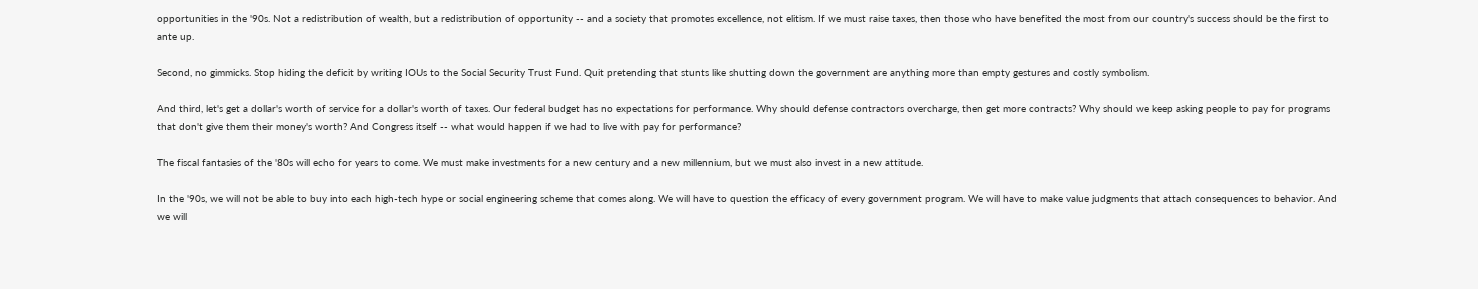opportunities in the '90s. Not a redistribution of wealth, but a redistribution of opportunity -- and a society that promotes excellence, not elitism. If we must raise taxes, then those who have benefited the most from our country's success should be the first to ante up.

Second, no gimmicks. Stop hiding the deficit by writing IOUs to the Social Security Trust Fund. Quit pretending that stunts like shutting down the government are anything more than empty gestures and costly symbolism.

And third, let's get a dollar's worth of service for a dollar's worth of taxes. Our federal budget has no expectations for performance. Why should defense contractors overcharge, then get more contracts? Why should we keep asking people to pay for programs that don't give them their money's worth? And Congress itself -- what would happen if we had to live with pay for performance?

The fiscal fantasies of the '80s will echo for years to come. We must make investments for a new century and a new millennium, but we must also invest in a new attitude.

In the '90s, we will not be able to buy into each high-tech hype or social engineering scheme that comes along. We will have to question the efficacy of every government program. We will have to make value judgments that attach consequences to behavior. And we will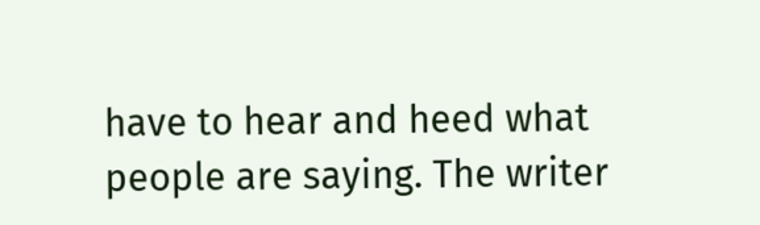have to hear and heed what people are saying. The writer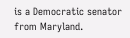is a Democratic senator from Maryland.